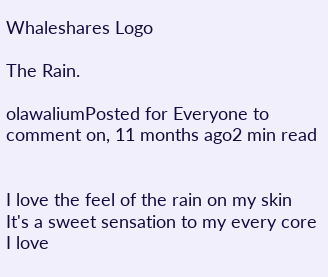Whaleshares Logo

The Rain.

olawaliumPosted for Everyone to comment on, 11 months ago2 min read


I love the feel of the rain on my skin
It's a sweet sensation to my every core
I love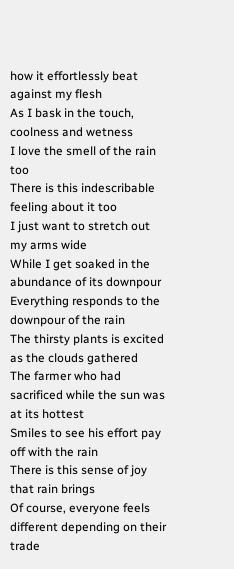how it effortlessly beat against my flesh
As I bask in the touch, coolness and wetness
I love the smell of the rain too
There is this indescribable feeling about it too
I just want to stretch out my arms wide
While I get soaked in the abundance of its downpour
Everything responds to the downpour of the rain
The thirsty plants is excited as the clouds gathered
The farmer who had sacrificed while the sun was at its hottest
Smiles to see his effort pay off with the rain
There is this sense of joy that rain brings
Of course, everyone feels different depending on their trade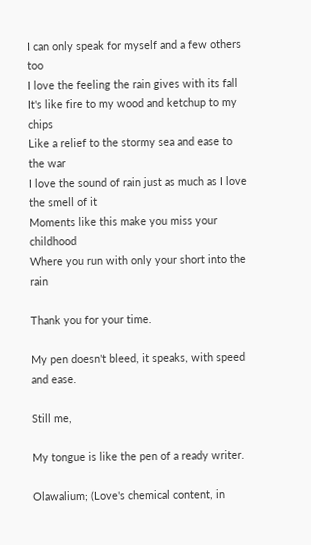I can only speak for myself and a few others too
I love the feeling the rain gives with its fall
It's like fire to my wood and ketchup to my chips
Like a relief to the stormy sea and ease to the war
I love the sound of rain just as much as I love the smell of it
Moments like this make you miss your childhood
Where you run with only your short into the rain

Thank you for your time.

My pen doesn't bleed, it speaks, with speed and ease.

Still me,

My tongue is like the pen of a ready writer.

Olawalium; (Love's chemical content, in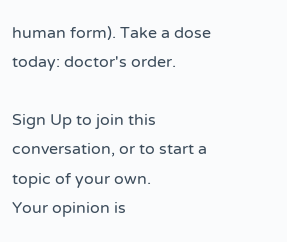human form). Take a dose today: doctor's order.

Sign Up to join this conversation, or to start a topic of your own.
Your opinion is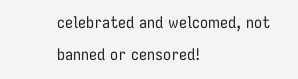celebrated and welcomed, not banned or censored!